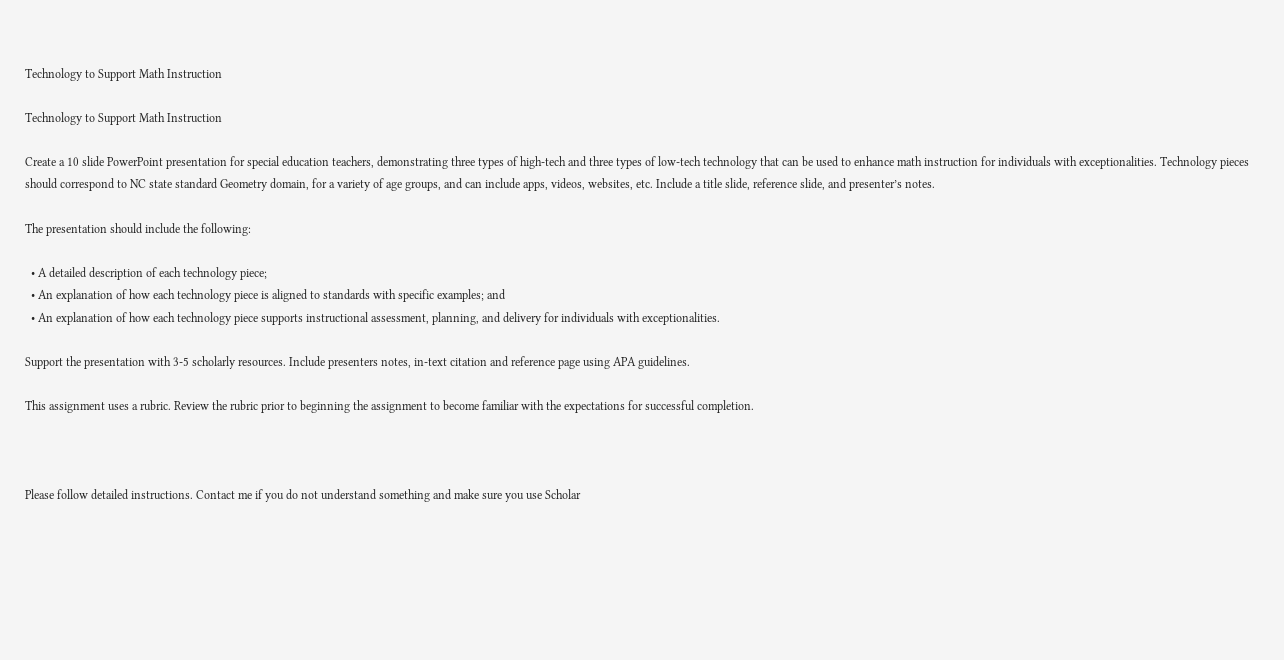Technology to Support Math Instruction

Technology to Support Math Instruction

Create a 10 slide PowerPoint presentation for special education teachers, demonstrating three types of high-tech and three types of low-tech technology that can be used to enhance math instruction for individuals with exceptionalities. Technology pieces should correspond to NC state standard Geometry domain, for a variety of age groups, and can include apps, videos, websites, etc. Include a title slide, reference slide, and presenter’s notes.

The presentation should include the following:

  • A detailed description of each technology piece;
  • An explanation of how each technology piece is aligned to standards with specific examples; and
  • An explanation of how each technology piece supports instructional assessment, planning, and delivery for individuals with exceptionalities.

Support the presentation with 3-5 scholarly resources. Include presenters notes, in-text citation and reference page using APA guidelines.

This assignment uses a rubric. Review the rubric prior to beginning the assignment to become familiar with the expectations for successful completion.



Please follow detailed instructions. Contact me if you do not understand something and make sure you use Scholar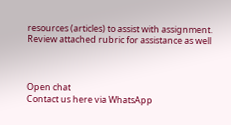resources (articles) to assist with assignment. Review attached rubric for assistance as well



Open chat
Contact us here via WhatsApp